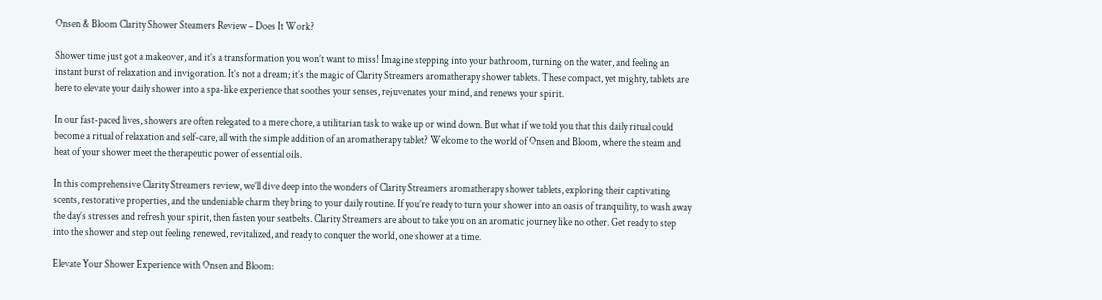Onsen & Bloom Clarity Shower Steamers Review – Does It Work?

Shower time just got a makeover, and it’s a transformation you won’t want to miss! Imagine stepping into your bathroom, turning on the water, and feeling an instant burst of relaxation and invigoration. It’s not a dream; it’s the magic of Clarity Streamers aromatherapy shower tablets. These compact, yet mighty, tablets are here to elevate your daily shower into a spa-like experience that soothes your senses, rejuvenates your mind, and renews your spirit.

In our fast-paced lives, showers are often relegated to a mere chore, a utilitarian task to wake up or wind down. But what if we told you that this daily ritual could become a ritual of relaxation and self-care, all with the simple addition of an aromatherapy tablet? Welcome to the world of Onsen and Bloom, where the steam and heat of your shower meet the therapeutic power of essential oils.

In this comprehensive Clarity Streamers review, we’ll dive deep into the wonders of Clarity Streamers aromatherapy shower tablets, exploring their captivating scents, restorative properties, and the undeniable charm they bring to your daily routine. If you’re ready to turn your shower into an oasis of tranquility, to wash away the day’s stresses and refresh your spirit, then fasten your seatbelts. Clarity Streamers are about to take you on an aromatic journey like no other. Get ready to step into the shower and step out feeling renewed, revitalized, and ready to conquer the world, one shower at a time.

Elevate Your Shower Experience with Onsen and Bloom: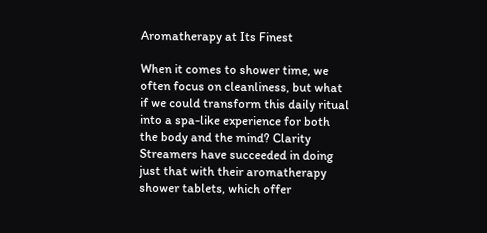Aromatherapy at Its Finest

When it comes to shower time, we often focus on cleanliness, but what if we could transform this daily ritual into a spa-like experience for both the body and the mind? Clarity Streamers have succeeded in doing just that with their aromatherapy shower tablets, which offer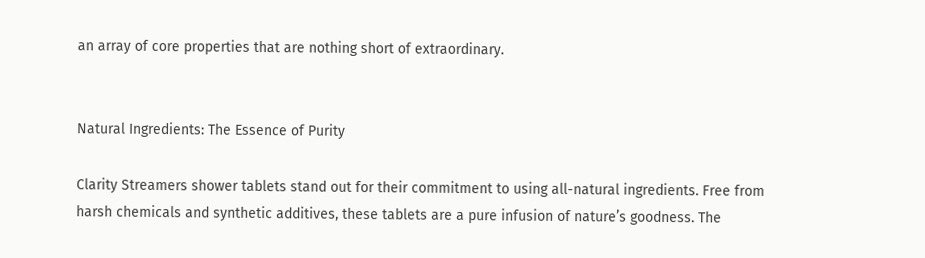an array of core properties that are nothing short of extraordinary.


Natural Ingredients: The Essence of Purity

Clarity Streamers shower tablets stand out for their commitment to using all-natural ingredients. Free from harsh chemicals and synthetic additives, these tablets are a pure infusion of nature’s goodness. The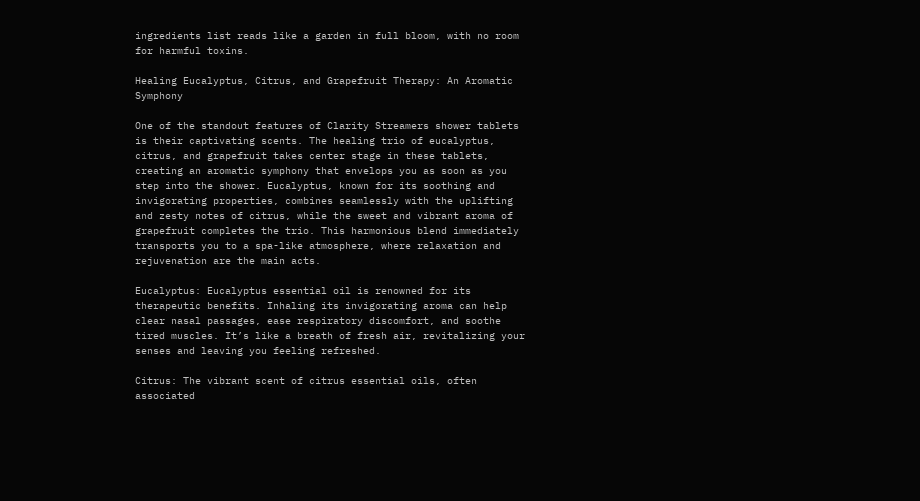ingredients list reads like a garden in full bloom, with no room for harmful toxins.

Healing Eucalyptus, Citrus, and Grapefruit Therapy: An Aromatic Symphony

One of the standout features of Clarity Streamers shower tablets is their captivating scents. The healing trio of eucalyptus, citrus, and grapefruit takes center stage in these tablets, creating an aromatic symphony that envelops you as soon as you step into the shower. Eucalyptus, known for its soothing and invigorating properties, combines seamlessly with the uplifting and zesty notes of citrus, while the sweet and vibrant aroma of grapefruit completes the trio. This harmonious blend immediately transports you to a spa-like atmosphere, where relaxation and rejuvenation are the main acts.

Eucalyptus: Eucalyptus essential oil is renowned for its therapeutic benefits. Inhaling its invigorating aroma can help clear nasal passages, ease respiratory discomfort, and soothe tired muscles. It’s like a breath of fresh air, revitalizing your senses and leaving you feeling refreshed.

Citrus: The vibrant scent of citrus essential oils, often associated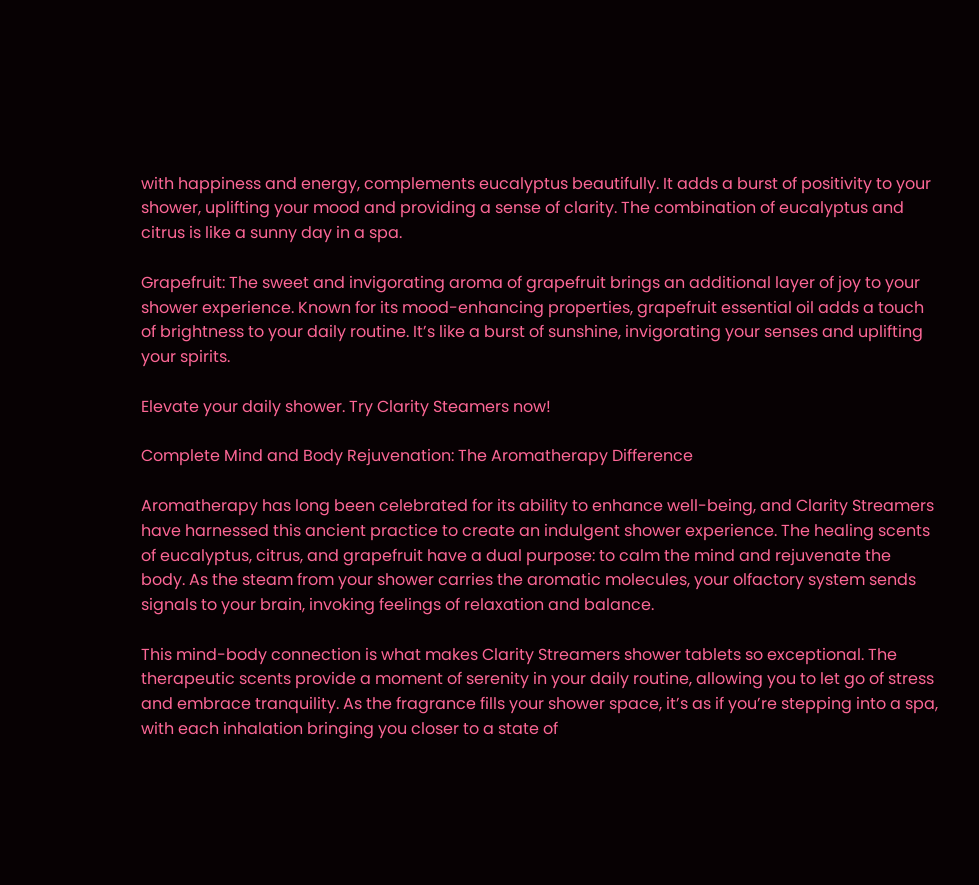with happiness and energy, complements eucalyptus beautifully. It adds a burst of positivity to your shower, uplifting your mood and providing a sense of clarity. The combination of eucalyptus and citrus is like a sunny day in a spa.

Grapefruit: The sweet and invigorating aroma of grapefruit brings an additional layer of joy to your shower experience. Known for its mood-enhancing properties, grapefruit essential oil adds a touch of brightness to your daily routine. It’s like a burst of sunshine, invigorating your senses and uplifting your spirits.

Elevate your daily shower. Try Clarity Steamers now!

Complete Mind and Body Rejuvenation: The Aromatherapy Difference

Aromatherapy has long been celebrated for its ability to enhance well-being, and Clarity Streamers have harnessed this ancient practice to create an indulgent shower experience. The healing scents of eucalyptus, citrus, and grapefruit have a dual purpose: to calm the mind and rejuvenate the body. As the steam from your shower carries the aromatic molecules, your olfactory system sends signals to your brain, invoking feelings of relaxation and balance.

This mind-body connection is what makes Clarity Streamers shower tablets so exceptional. The therapeutic scents provide a moment of serenity in your daily routine, allowing you to let go of stress and embrace tranquility. As the fragrance fills your shower space, it’s as if you’re stepping into a spa, with each inhalation bringing you closer to a state of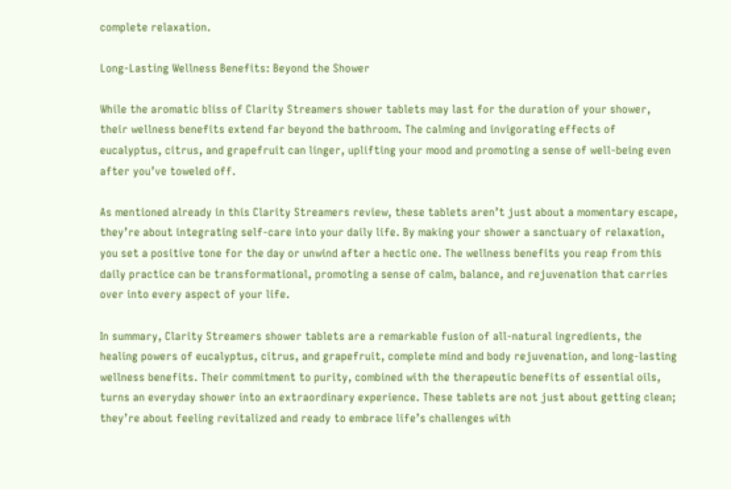complete relaxation.

Long-Lasting Wellness Benefits: Beyond the Shower

While the aromatic bliss of Clarity Streamers shower tablets may last for the duration of your shower, their wellness benefits extend far beyond the bathroom. The calming and invigorating effects of eucalyptus, citrus, and grapefruit can linger, uplifting your mood and promoting a sense of well-being even after you’ve toweled off.

As mentioned already in this Clarity Streamers review, these tablets aren’t just about a momentary escape, they’re about integrating self-care into your daily life. By making your shower a sanctuary of relaxation, you set a positive tone for the day or unwind after a hectic one. The wellness benefits you reap from this daily practice can be transformational, promoting a sense of calm, balance, and rejuvenation that carries over into every aspect of your life.

In summary, Clarity Streamers shower tablets are a remarkable fusion of all-natural ingredients, the healing powers of eucalyptus, citrus, and grapefruit, complete mind and body rejuvenation, and long-lasting wellness benefits. Their commitment to purity, combined with the therapeutic benefits of essential oils, turns an everyday shower into an extraordinary experience. These tablets are not just about getting clean; they’re about feeling revitalized and ready to embrace life’s challenges with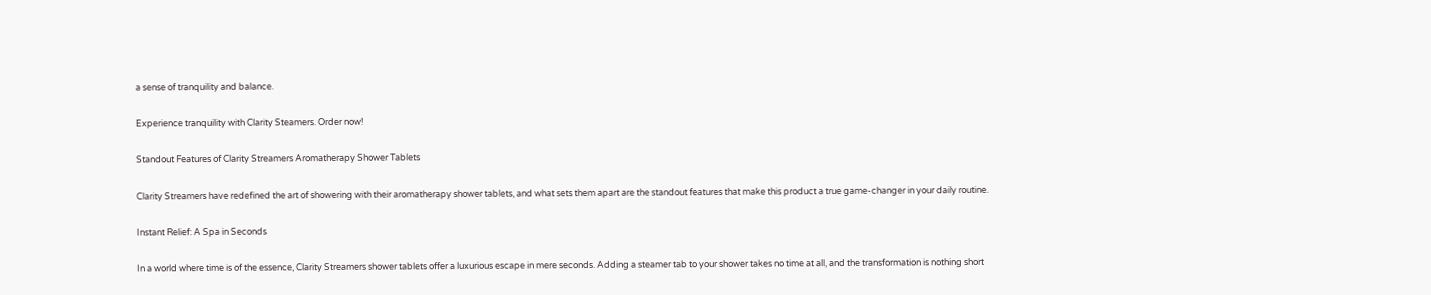a sense of tranquility and balance.

Experience tranquility with Clarity Steamers. Order now!

Standout Features of Clarity Streamers Aromatherapy Shower Tablets

Clarity Streamers have redefined the art of showering with their aromatherapy shower tablets, and what sets them apart are the standout features that make this product a true game-changer in your daily routine.

Instant Relief: A Spa in Seconds

In a world where time is of the essence, Clarity Streamers shower tablets offer a luxurious escape in mere seconds. Adding a steamer tab to your shower takes no time at all, and the transformation is nothing short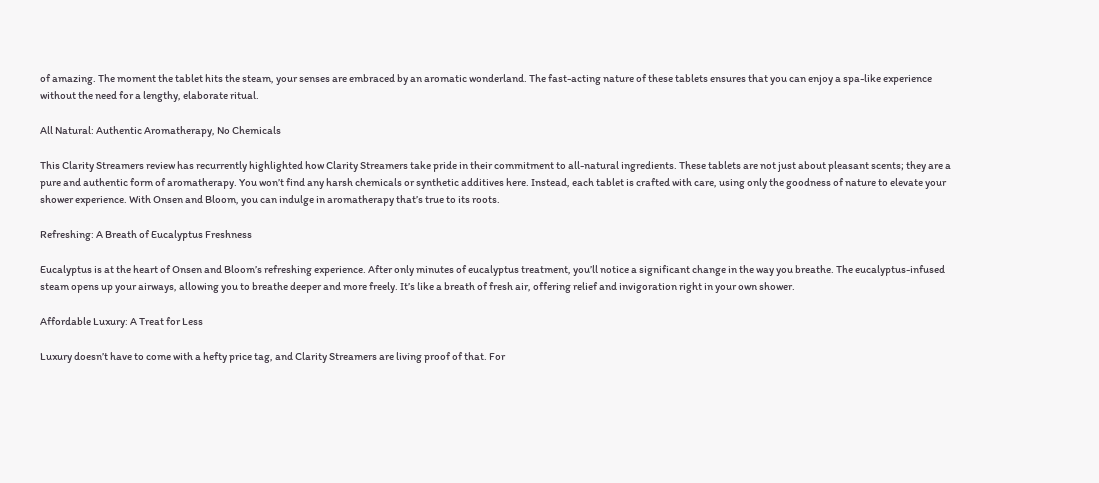of amazing. The moment the tablet hits the steam, your senses are embraced by an aromatic wonderland. The fast-acting nature of these tablets ensures that you can enjoy a spa-like experience without the need for a lengthy, elaborate ritual.

All Natural: Authentic Aromatherapy, No Chemicals

This Clarity Streamers review has recurrently highlighted how Clarity Streamers take pride in their commitment to all-natural ingredients. These tablets are not just about pleasant scents; they are a pure and authentic form of aromatherapy. You won’t find any harsh chemicals or synthetic additives here. Instead, each tablet is crafted with care, using only the goodness of nature to elevate your shower experience. With Onsen and Bloom, you can indulge in aromatherapy that’s true to its roots.

Refreshing: A Breath of Eucalyptus Freshness

Eucalyptus is at the heart of Onsen and Bloom’s refreshing experience. After only minutes of eucalyptus treatment, you’ll notice a significant change in the way you breathe. The eucalyptus-infused steam opens up your airways, allowing you to breathe deeper and more freely. It’s like a breath of fresh air, offering relief and invigoration right in your own shower.

Affordable Luxury: A Treat for Less

Luxury doesn’t have to come with a hefty price tag, and Clarity Streamers are living proof of that. For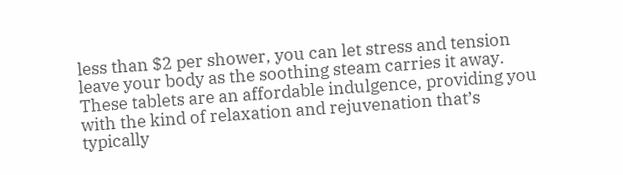less than $2 per shower, you can let stress and tension leave your body as the soothing steam carries it away. These tablets are an affordable indulgence, providing you with the kind of relaxation and rejuvenation that’s typically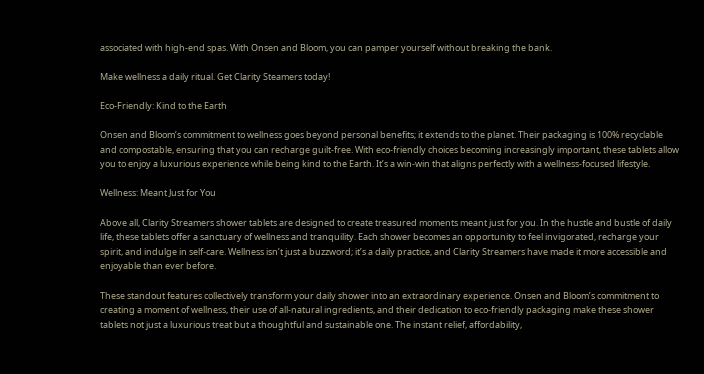associated with high-end spas. With Onsen and Bloom, you can pamper yourself without breaking the bank.

Make wellness a daily ritual. Get Clarity Steamers today!

Eco-Friendly: Kind to the Earth

Onsen and Bloom’s commitment to wellness goes beyond personal benefits; it extends to the planet. Their packaging is 100% recyclable and compostable, ensuring that you can recharge guilt-free. With eco-friendly choices becoming increasingly important, these tablets allow you to enjoy a luxurious experience while being kind to the Earth. It’s a win-win that aligns perfectly with a wellness-focused lifestyle.

Wellness: Meant Just for You

Above all, Clarity Streamers shower tablets are designed to create treasured moments meant just for you. In the hustle and bustle of daily life, these tablets offer a sanctuary of wellness and tranquility. Each shower becomes an opportunity to feel invigorated, recharge your spirit, and indulge in self-care. Wellness isn’t just a buzzword; it’s a daily practice, and Clarity Streamers have made it more accessible and enjoyable than ever before.

These standout features collectively transform your daily shower into an extraordinary experience. Onsen and Bloom’s commitment to creating a moment of wellness, their use of all-natural ingredients, and their dedication to eco-friendly packaging make these shower tablets not just a luxurious treat but a thoughtful and sustainable one. The instant relief, affordability,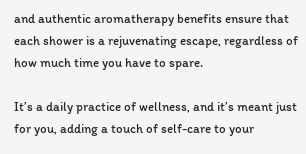and authentic aromatherapy benefits ensure that each shower is a rejuvenating escape, regardless of how much time you have to spare.

It’s a daily practice of wellness, and it’s meant just for you, adding a touch of self-care to your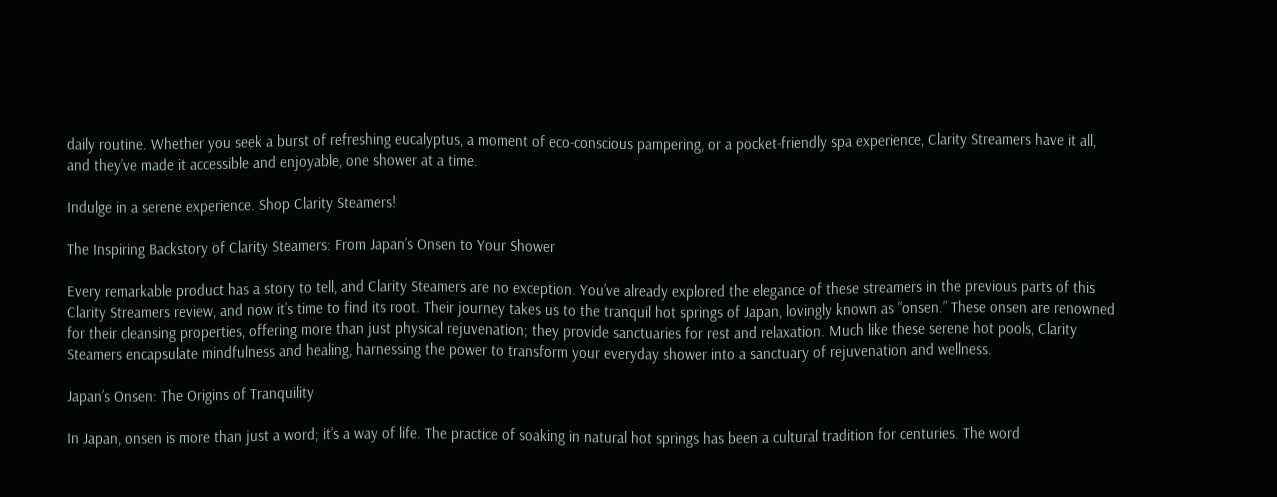daily routine. Whether you seek a burst of refreshing eucalyptus, a moment of eco-conscious pampering, or a pocket-friendly spa experience, Clarity Streamers have it all, and they’ve made it accessible and enjoyable, one shower at a time.

Indulge in a serene experience. Shop Clarity Steamers!

The Inspiring Backstory of Clarity Steamers: From Japan’s Onsen to Your Shower

Every remarkable product has a story to tell, and Clarity Steamers are no exception. You’ve already explored the elegance of these streamers in the previous parts of this Clarity Streamers review, and now it’s time to find its root. Their journey takes us to the tranquil hot springs of Japan, lovingly known as “onsen.” These onsen are renowned for their cleansing properties, offering more than just physical rejuvenation; they provide sanctuaries for rest and relaxation. Much like these serene hot pools, Clarity Steamers encapsulate mindfulness and healing, harnessing the power to transform your everyday shower into a sanctuary of rejuvenation and wellness.

Japan’s Onsen: The Origins of Tranquility

In Japan, onsen is more than just a word; it’s a way of life. The practice of soaking in natural hot springs has been a cultural tradition for centuries. The word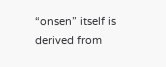“onsen” itself is derived from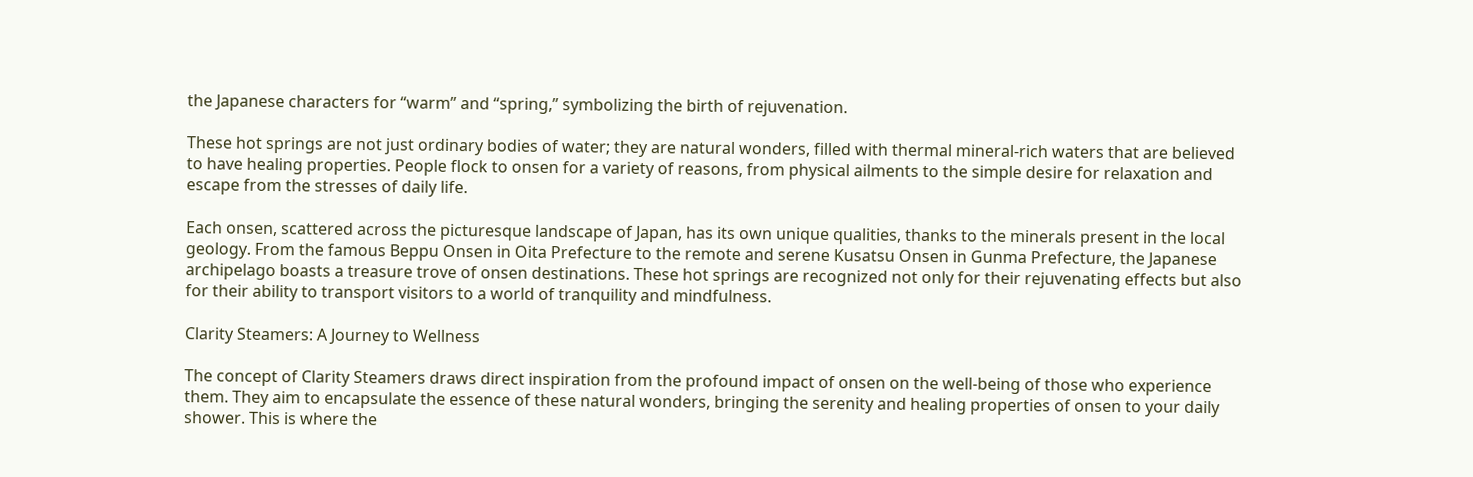the Japanese characters for “warm” and “spring,” symbolizing the birth of rejuvenation.

These hot springs are not just ordinary bodies of water; they are natural wonders, filled with thermal mineral-rich waters that are believed to have healing properties. People flock to onsen for a variety of reasons, from physical ailments to the simple desire for relaxation and escape from the stresses of daily life.

Each onsen, scattered across the picturesque landscape of Japan, has its own unique qualities, thanks to the minerals present in the local geology. From the famous Beppu Onsen in Oita Prefecture to the remote and serene Kusatsu Onsen in Gunma Prefecture, the Japanese archipelago boasts a treasure trove of onsen destinations. These hot springs are recognized not only for their rejuvenating effects but also for their ability to transport visitors to a world of tranquility and mindfulness.

Clarity Steamers: A Journey to Wellness

The concept of Clarity Steamers draws direct inspiration from the profound impact of onsen on the well-being of those who experience them. They aim to encapsulate the essence of these natural wonders, bringing the serenity and healing properties of onsen to your daily shower. This is where the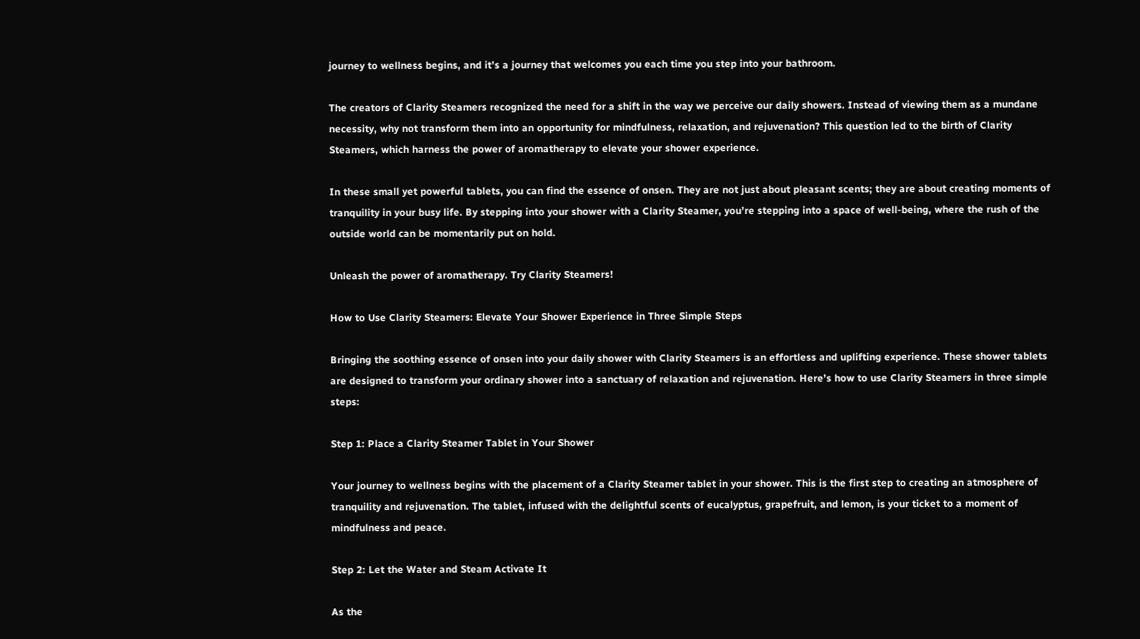journey to wellness begins, and it’s a journey that welcomes you each time you step into your bathroom.

The creators of Clarity Steamers recognized the need for a shift in the way we perceive our daily showers. Instead of viewing them as a mundane necessity, why not transform them into an opportunity for mindfulness, relaxation, and rejuvenation? This question led to the birth of Clarity Steamers, which harness the power of aromatherapy to elevate your shower experience.

In these small yet powerful tablets, you can find the essence of onsen. They are not just about pleasant scents; they are about creating moments of tranquility in your busy life. By stepping into your shower with a Clarity Steamer, you’re stepping into a space of well-being, where the rush of the outside world can be momentarily put on hold.

Unleash the power of aromatherapy. Try Clarity Steamers!

How to Use Clarity Steamers: Elevate Your Shower Experience in Three Simple Steps

Bringing the soothing essence of onsen into your daily shower with Clarity Steamers is an effortless and uplifting experience. These shower tablets are designed to transform your ordinary shower into a sanctuary of relaxation and rejuvenation. Here’s how to use Clarity Steamers in three simple steps:

Step 1: Place a Clarity Steamer Tablet in Your Shower

Your journey to wellness begins with the placement of a Clarity Steamer tablet in your shower. This is the first step to creating an atmosphere of tranquility and rejuvenation. The tablet, infused with the delightful scents of eucalyptus, grapefruit, and lemon, is your ticket to a moment of mindfulness and peace.

Step 2: Let the Water and Steam Activate It

As the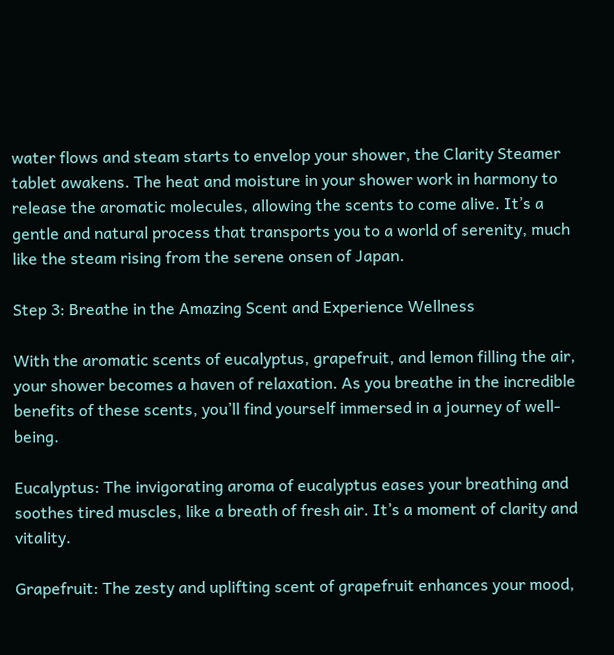water flows and steam starts to envelop your shower, the Clarity Steamer tablet awakens. The heat and moisture in your shower work in harmony to release the aromatic molecules, allowing the scents to come alive. It’s a gentle and natural process that transports you to a world of serenity, much like the steam rising from the serene onsen of Japan.

Step 3: Breathe in the Amazing Scent and Experience Wellness

With the aromatic scents of eucalyptus, grapefruit, and lemon filling the air, your shower becomes a haven of relaxation. As you breathe in the incredible benefits of these scents, you’ll find yourself immersed in a journey of well-being.

Eucalyptus: The invigorating aroma of eucalyptus eases your breathing and soothes tired muscles, like a breath of fresh air. It’s a moment of clarity and vitality.

Grapefruit: The zesty and uplifting scent of grapefruit enhances your mood,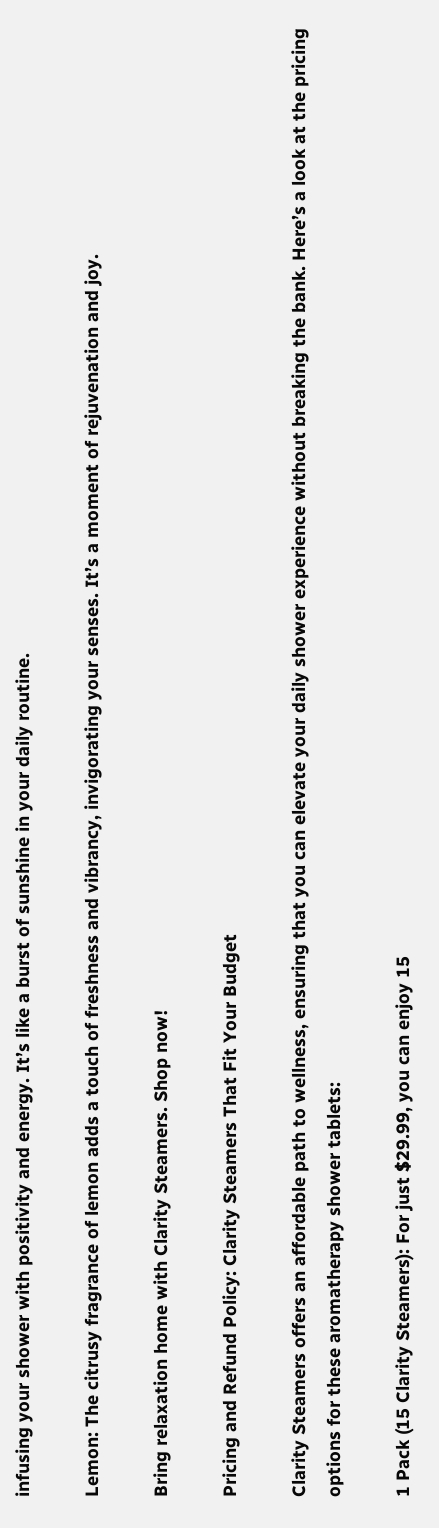infusing your shower with positivity and energy. It’s like a burst of sunshine in your daily routine.

Lemon: The citrusy fragrance of lemon adds a touch of freshness and vibrancy, invigorating your senses. It’s a moment of rejuvenation and joy.

Bring relaxation home with Clarity Steamers. Shop now!

Pricing and Refund Policy: Clarity Steamers That Fit Your Budget

Clarity Steamers offers an affordable path to wellness, ensuring that you can elevate your daily shower experience without breaking the bank. Here’s a look at the pricing options for these aromatherapy shower tablets:

1 Pack (15 Clarity Steamers): For just $29.99, you can enjoy 15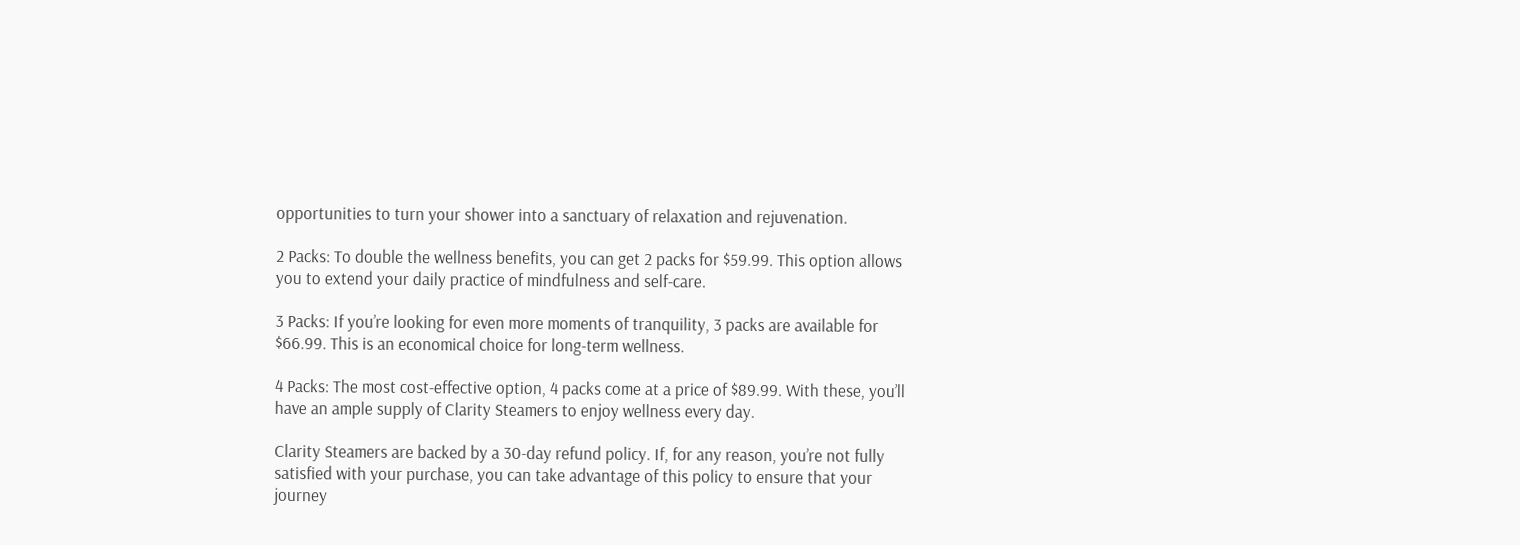opportunities to turn your shower into a sanctuary of relaxation and rejuvenation.

2 Packs: To double the wellness benefits, you can get 2 packs for $59.99. This option allows you to extend your daily practice of mindfulness and self-care.

3 Packs: If you’re looking for even more moments of tranquility, 3 packs are available for $66.99. This is an economical choice for long-term wellness.

4 Packs: The most cost-effective option, 4 packs come at a price of $89.99. With these, you’ll have an ample supply of Clarity Steamers to enjoy wellness every day.

Clarity Steamers are backed by a 30-day refund policy. If, for any reason, you’re not fully satisfied with your purchase, you can take advantage of this policy to ensure that your journey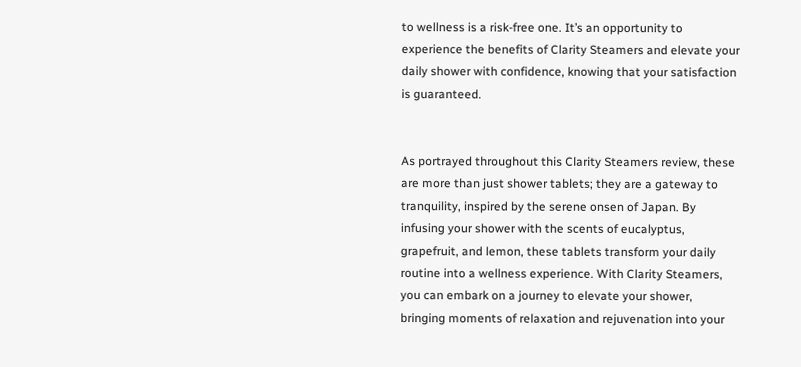to wellness is a risk-free one. It’s an opportunity to experience the benefits of Clarity Steamers and elevate your daily shower with confidence, knowing that your satisfaction is guaranteed.


As portrayed throughout this Clarity Steamers review, these are more than just shower tablets; they are a gateway to tranquility, inspired by the serene onsen of Japan. By infusing your shower with the scents of eucalyptus, grapefruit, and lemon, these tablets transform your daily routine into a wellness experience. With Clarity Steamers, you can embark on a journey to elevate your shower, bringing moments of relaxation and rejuvenation into your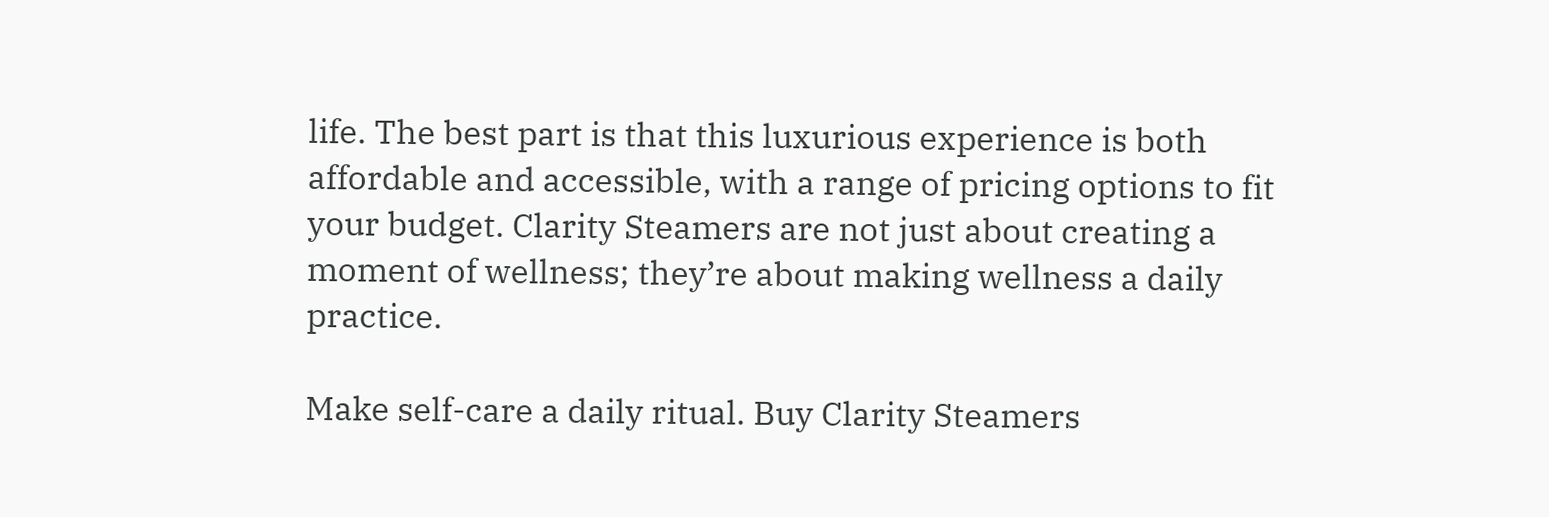life. The best part is that this luxurious experience is both affordable and accessible, with a range of pricing options to fit your budget. Clarity Steamers are not just about creating a moment of wellness; they’re about making wellness a daily practice.

Make self-care a daily ritual. Buy Clarity Steamers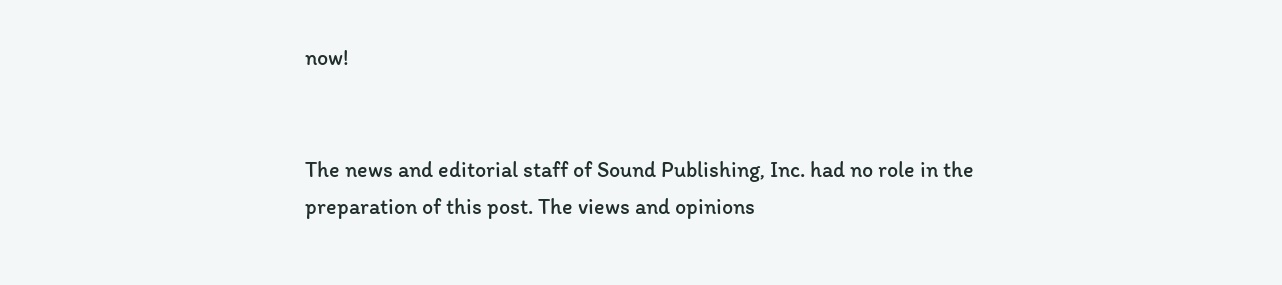now!


The news and editorial staff of Sound Publishing, Inc. had no role in the preparation of this post. The views and opinions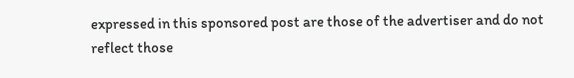expressed in this sponsored post are those of the advertiser and do not reflect those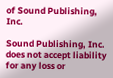of Sound Publishing, Inc.

Sound Publishing, Inc. does not accept liability for any loss or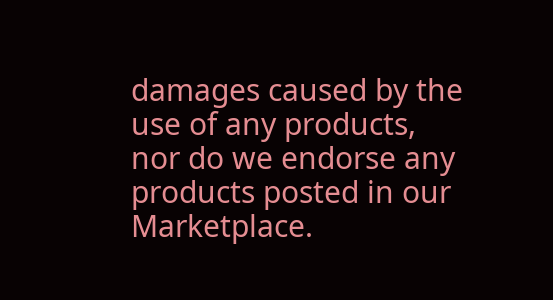damages caused by the use of any products, nor do we endorse any products posted in our Marketplace.